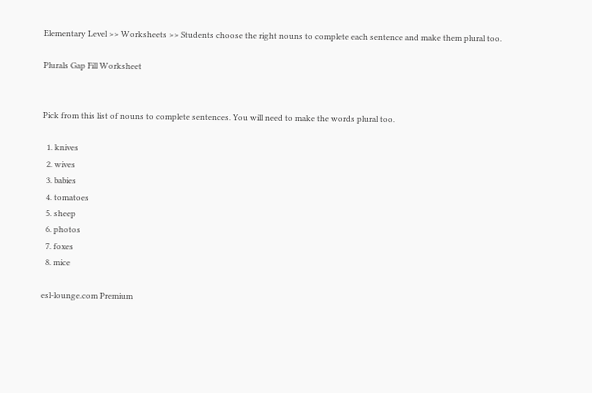Elementary Level >> Worksheets >> Students choose the right nouns to complete each sentence and make them plural too.

Plurals Gap Fill Worksheet


Pick from this list of nouns to complete sentences. You will need to make the words plural too.

  1. knives
  2. wives
  3. babies
  4. tomatoes
  5. sheep
  6. photos
  7. foxes
  8. mice

esl-lounge.com Premium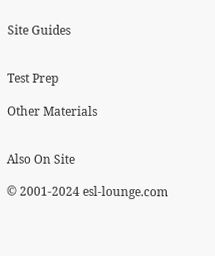Site Guides


Test Prep

Other Materials


Also On Site

© 2001-2024 esl-lounge.com